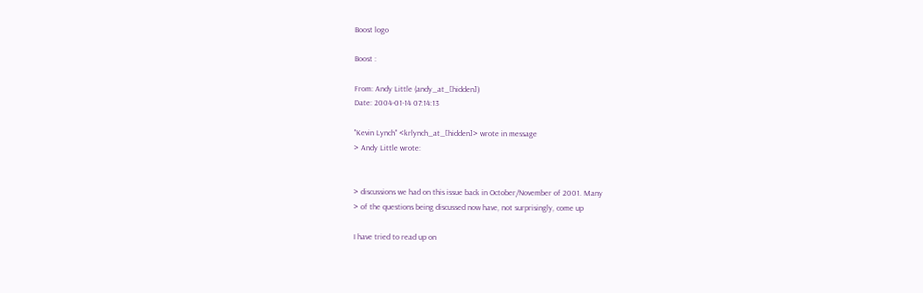Boost logo

Boost :

From: Andy Little (andy_at_[hidden])
Date: 2004-01-14 07:14:13

"Kevin Lynch" <krlynch_at_[hidden]> wrote in message
> Andy Little wrote:


> discussions we had on this issue back in October/November of 2001. Many
> of the questions being discussed now have, not surprisingly, come up

I have tried to read up on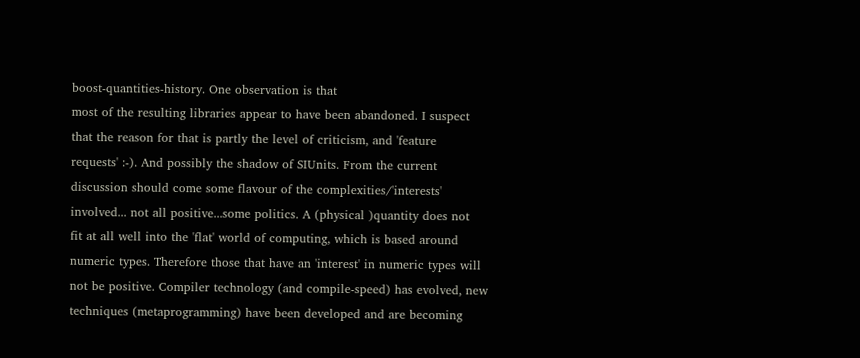boost-quantities-history. One observation is that
most of the resulting libraries appear to have been abandoned. I suspect
that the reason for that is partly the level of criticism, and 'feature
requests' :-). And possibly the shadow of SIUnits. From the current
discussion should come some flavour of the complexities/'interests'
involved... not all positive...some politics. A (physical )quantity does not
fit at all well into the 'flat' world of computing, which is based around
numeric types. Therefore those that have an 'interest' in numeric types will
not be positive. Compiler technology (and compile-speed) has evolved, new
techniques (metaprogramming) have been developed and are becoming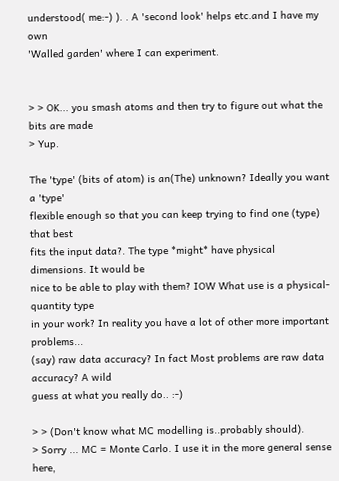understood( me:-) ). . A 'second look' helps etc.and I have my own
'Walled garden' where I can experiment.


> > OK... you smash atoms and then try to figure out what the bits are made
> Yup.

The 'type' (bits of atom) is an(The) unknown? Ideally you want a 'type'
flexible enough so that you can keep trying to find one (type) that best
fits the input data?. The type *might* have physical dimensions. It would be
nice to be able to play with them? IOW What use is a physical-quantity type
in your work? In reality you have a lot of other more important problems...
(say) raw data accuracy? In fact Most problems are raw data accuracy? A wild
guess at what you really do.. :-)

> > (Don't know what MC modelling is..probably should).
> Sorry ... MC = Monte Carlo. I use it in the more general sense here,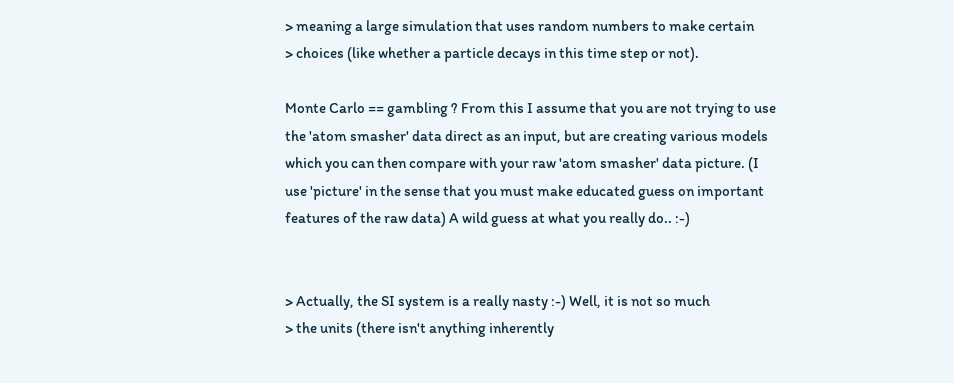> meaning a large simulation that uses random numbers to make certain
> choices (like whether a particle decays in this time step or not).

Monte Carlo == gambling ? From this I assume that you are not trying to use
the 'atom smasher' data direct as an input, but are creating various models
which you can then compare with your raw 'atom smasher' data picture. (I
use 'picture' in the sense that you must make educated guess on important
features of the raw data) A wild guess at what you really do.. :-)


> Actually, the SI system is a really nasty :-) Well, it is not so much
> the units (there isn't anything inherently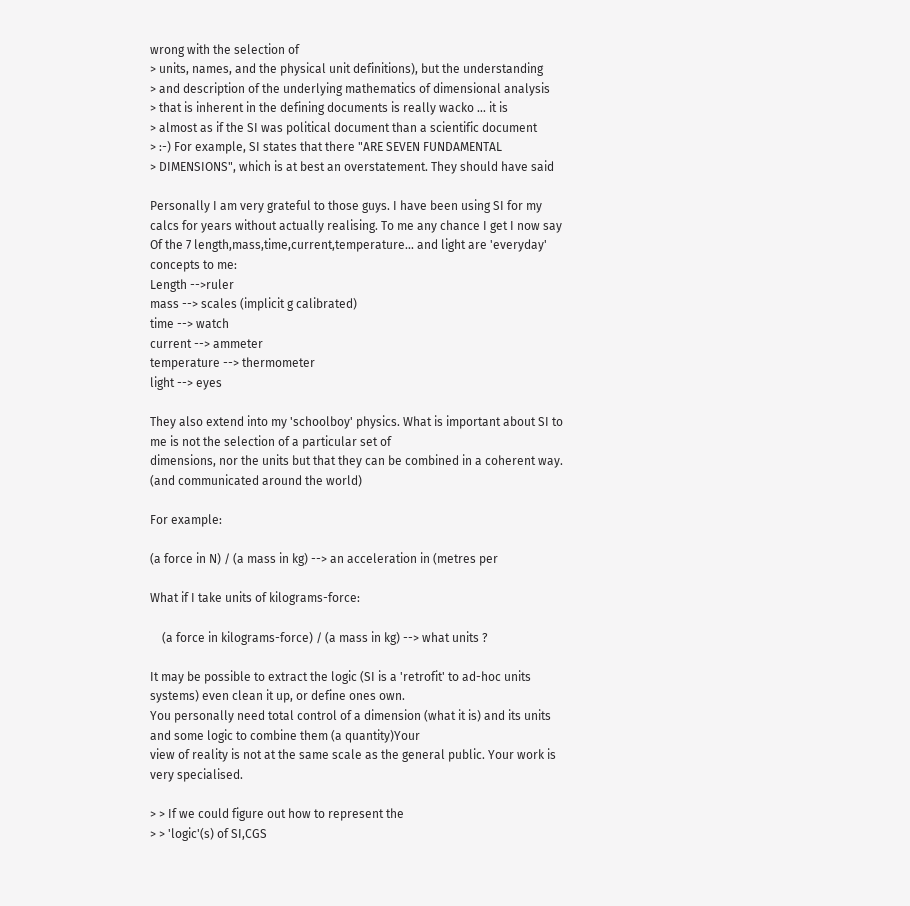wrong with the selection of
> units, names, and the physical unit definitions), but the understanding
> and description of the underlying mathematics of dimensional analysis
> that is inherent in the defining documents is really wacko ... it is
> almost as if the SI was political document than a scientific document
> :-) For example, SI states that there "ARE SEVEN FUNDAMENTAL
> DIMENSIONS", which is at best an overstatement. They should have said

Personally I am very grateful to those guys. I have been using SI for my
calcs for years without actually realising. To me any chance I get I now say
Of the 7 length,mass,time,current,temperature... and light are 'everyday'
concepts to me:
Length -->ruler
mass --> scales (implicit g calibrated)
time --> watch
current --> ammeter
temperature --> thermometer
light --> eyes

They also extend into my 'schoolboy' physics. What is important about SI to
me is not the selection of a particular set of
dimensions, nor the units but that they can be combined in a coherent way.
(and communicated around the world)

For example:

(a force in N) / (a mass in kg) --> an acceleration in (metres per

What if I take units of kilograms-force:

    (a force in kilograms-force) / (a mass in kg) --> what units ?

It may be possible to extract the logic (SI is a 'retrofit' to ad-hoc units
systems) even clean it up, or define ones own.
You personally need total control of a dimension (what it is) and its units
and some logic to combine them (a quantity)Your
view of reality is not at the same scale as the general public. Your work is
very specialised.

> > If we could figure out how to represent the
> > 'logic'(s) of SI,CGS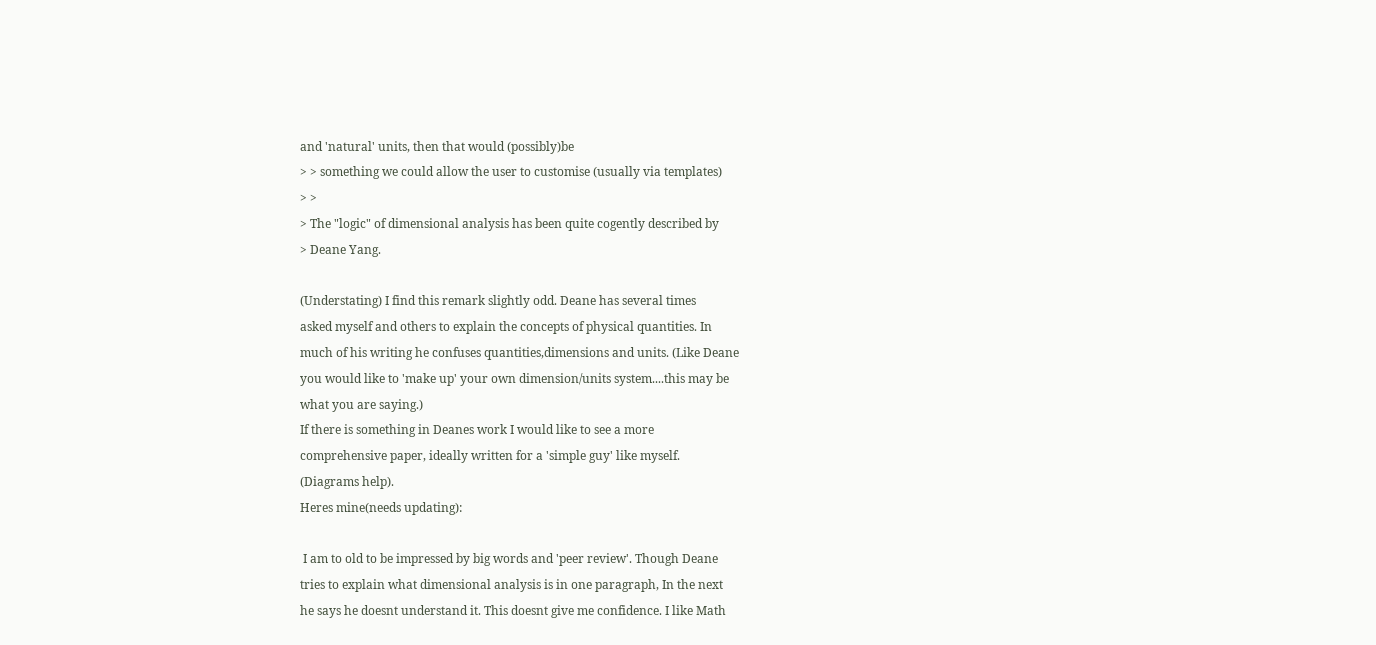and 'natural' units, then that would (possibly)be
> > something we could allow the user to customise (usually via templates)
> >
> The "logic" of dimensional analysis has been quite cogently described by
> Deane Yang.

(Understating) I find this remark slightly odd. Deane has several times
asked myself and others to explain the concepts of physical quantities. In
much of his writing he confuses quantities,dimensions and units. (Like Deane
you would like to 'make up' your own dimension/units system....this may be
what you are saying.)
If there is something in Deanes work I would like to see a more
comprehensive paper, ideally written for a 'simple guy' like myself.
(Diagrams help).
Heres mine(needs updating):

 I am to old to be impressed by big words and 'peer review'. Though Deane
tries to explain what dimensional analysis is in one paragraph, In the next
he says he doesnt understand it. This doesnt give me confidence. I like Math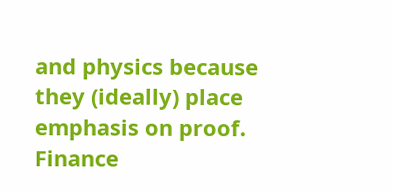and physics because they (ideally) place emphasis on proof. Finance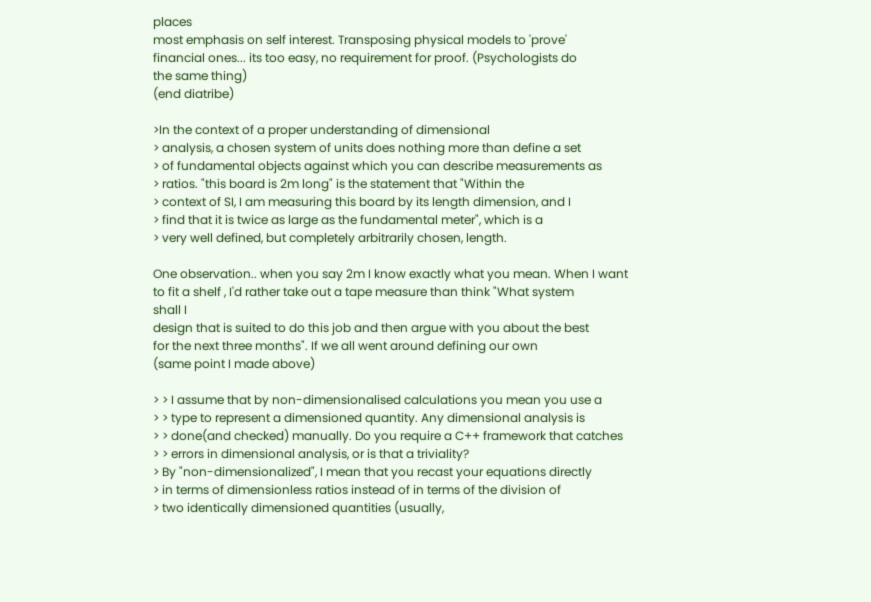places
most emphasis on self interest. Transposing physical models to 'prove'
financial ones... its too easy, no requirement for proof. (Psychologists do
the same thing)
(end diatribe)

>In the context of a proper understanding of dimensional
> analysis, a chosen system of units does nothing more than define a set
> of fundamental objects against which you can describe measurements as
> ratios. "this board is 2m long" is the statement that "Within the
> context of SI, I am measuring this board by its length dimension, and I
> find that it is twice as large as the fundamental meter", which is a
> very well defined, but completely arbitrarily chosen, length.

One observation.. when you say 2m I know exactly what you mean. When I want
to fit a shelf , I'd rather take out a tape measure than think "What system
shall I
design that is suited to do this job and then argue with you about the best
for the next three months". If we all went around defining our own
(same point I made above)

> > I assume that by non-dimensionalised calculations you mean you use a
> > type to represent a dimensioned quantity. Any dimensional analysis is
> > done(and checked) manually. Do you require a C++ framework that catches
> > errors in dimensional analysis, or is that a triviality?
> By "non-dimensionalized", I mean that you recast your equations directly
> in terms of dimensionless ratios instead of in terms of the division of
> two identically dimensioned quantities (usually,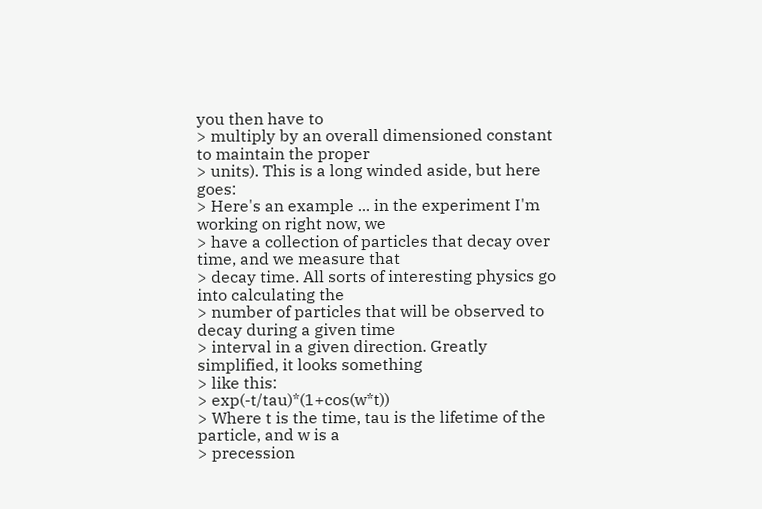you then have to
> multiply by an overall dimensioned constant to maintain the proper
> units). This is a long winded aside, but here goes:
> Here's an example ... in the experiment I'm working on right now, we
> have a collection of particles that decay over time, and we measure that
> decay time. All sorts of interesting physics go into calculating the
> number of particles that will be observed to decay during a given time
> interval in a given direction. Greatly simplified, it looks something
> like this:
> exp(-t/tau)*(1+cos(w*t))
> Where t is the time, tau is the lifetime of the particle, and w is a
> precession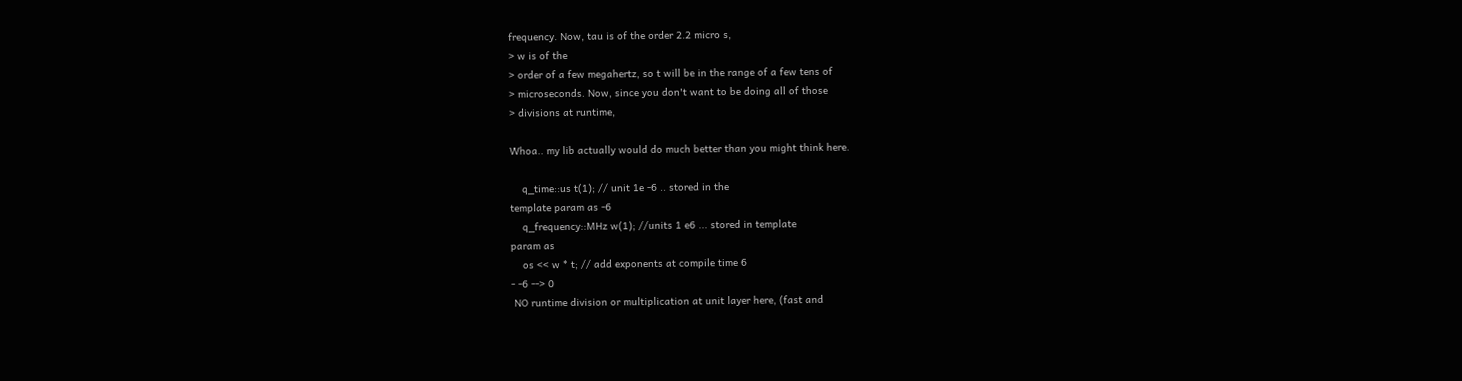frequency. Now, tau is of the order 2.2 micro s,
> w is of the
> order of a few megahertz, so t will be in the range of a few tens of
> microseconds. Now, since you don't want to be doing all of those
> divisions at runtime,

Whoa.. my lib actually would do much better than you might think here.

    q_time::us t(1); // unit 1e -6 .. stored in the
template param as -6
    q_frequency::MHz w(1); //units 1 e6 ... stored in template
param as
    os << w * t; // add exponents at compile time 6
- -6 --> 0
 NO runtime division or multiplication at unit layer here, (fast and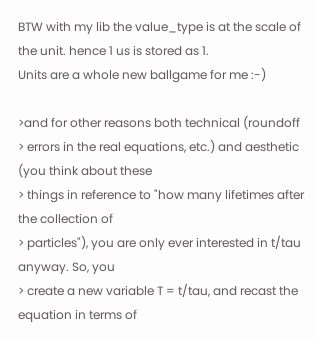BTW with my lib the value_type is at the scale of
the unit. hence 1 us is stored as 1.
Units are a whole new ballgame for me :-)

>and for other reasons both technical (roundoff
> errors in the real equations, etc.) and aesthetic (you think about these
> things in reference to "how many lifetimes after the collection of
> particles"), you are only ever interested in t/tau anyway. So, you
> create a new variable T = t/tau, and recast the equation in terms of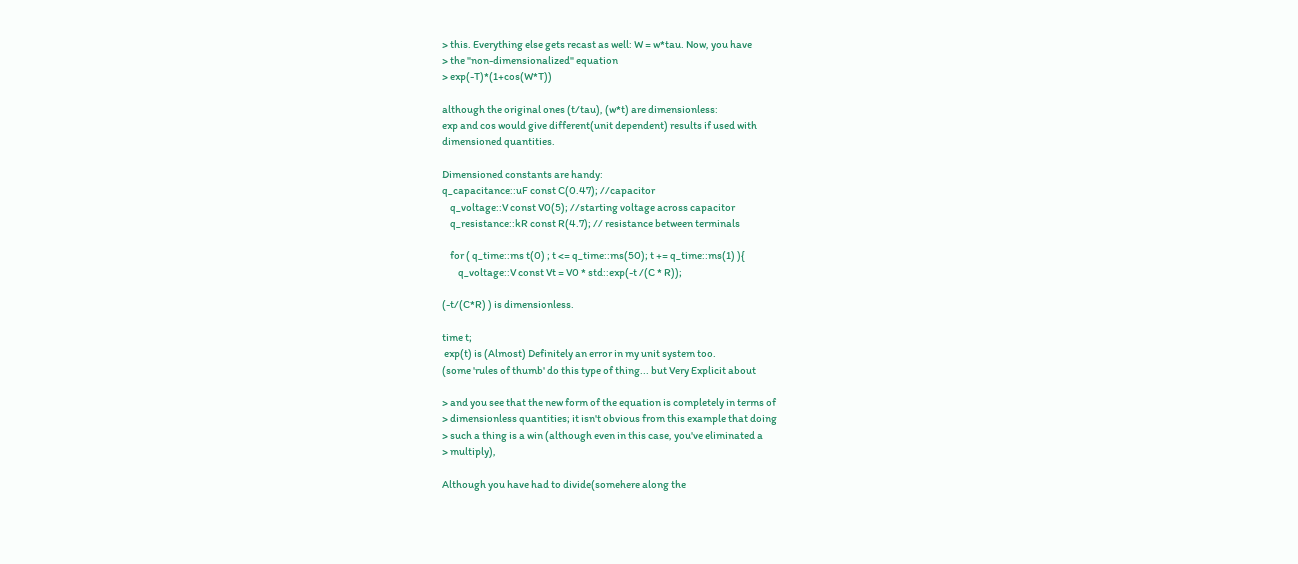> this. Everything else gets recast as well: W = w*tau. Now, you have
> the "non-dimensionalized" equation
> exp(-T)*(1+cos(W*T))

although the original ones (t/tau), (w*t) are dimensionless:
exp and cos would give different(unit dependent) results if used with
dimensioned quantities.

Dimensioned constants are handy:
q_capacitance::uF const C(0.47); //capacitor
    q_voltage::V const V0(5); //starting voltage across capacitor
    q_resistance::kR const R(4.7); // resistance between terminals

    for ( q_time::ms t(0) ; t <= q_time::ms(50); t += q_time::ms(1) ){
        q_voltage::V const Vt = V0 * std::exp(-t /(C * R));

(-t/(C*R) ) is dimensionless.

time t;
 exp(t) is (Almost) Definitely an error in my unit system too.
(some 'rules of thumb' do this type of thing... but Very Explicit about

> and you see that the new form of the equation is completely in terms of
> dimensionless quantities; it isn't obvious from this example that doing
> such a thing is a win (although even in this case, you've eliminated a
> multiply),

Although you have had to divide(somehere along the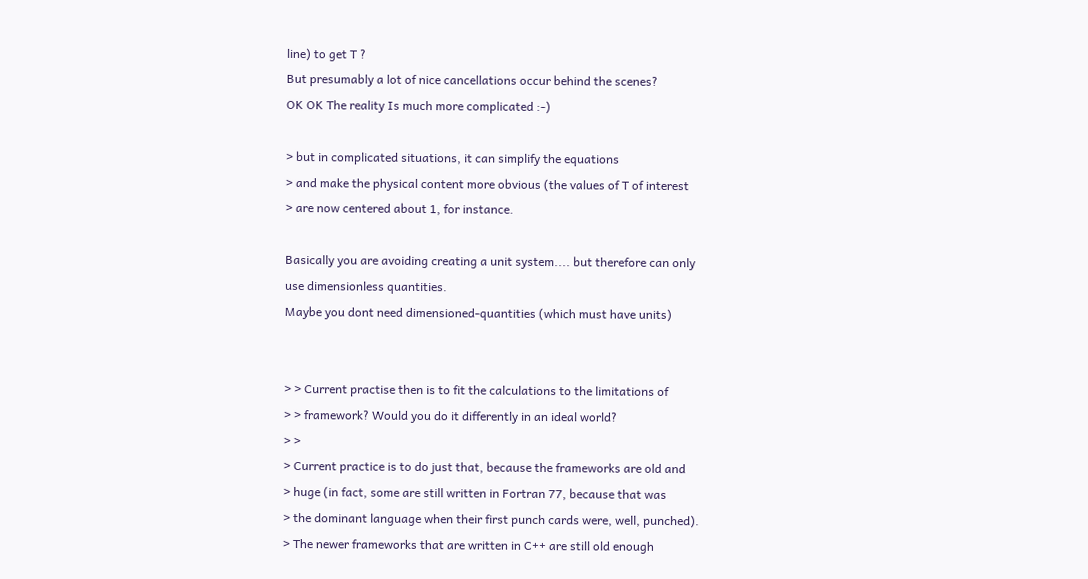line) to get T ?
But presumably a lot of nice cancellations occur behind the scenes?
OK OK The reality Is much more complicated :-)

> but in complicated situations, it can simplify the equations
> and make the physical content more obvious (the values of T of interest
> are now centered about 1, for instance.

Basically you are avoiding creating a unit system.... but therefore can only
use dimensionless quantities.
Maybe you dont need dimensioned-quantities (which must have units)


> > Current practise then is to fit the calculations to the limitations of
> > framework? Would you do it differently in an ideal world?
> >
> Current practice is to do just that, because the frameworks are old and
> huge (in fact, some are still written in Fortran 77, because that was
> the dominant language when their first punch cards were, well, punched).
> The newer frameworks that are written in C++ are still old enough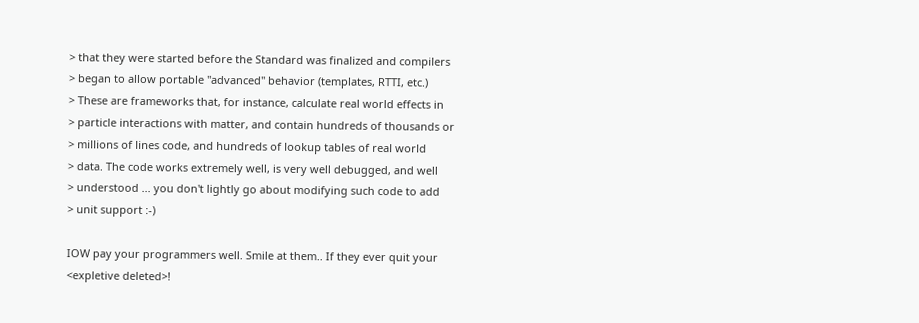> that they were started before the Standard was finalized and compilers
> began to allow portable "advanced" behavior (templates, RTTI, etc.)
> These are frameworks that, for instance, calculate real world effects in
> particle interactions with matter, and contain hundreds of thousands or
> millions of lines code, and hundreds of lookup tables of real world
> data. The code works extremely well, is very well debugged, and well
> understood ... you don't lightly go about modifying such code to add
> unit support :-)

IOW pay your programmers well. Smile at them.. If they ever quit your
<expletive deleted>!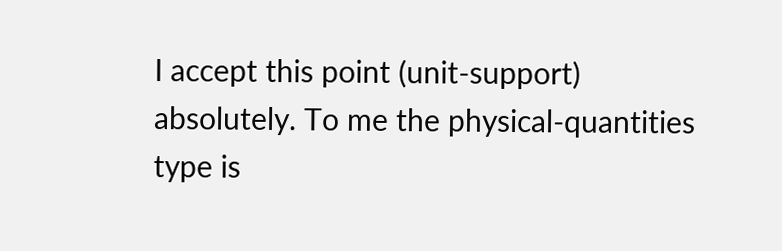I accept this point (unit-support) absolutely. To me the physical-quantities
type is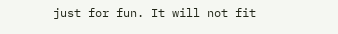just for fun. It will not fit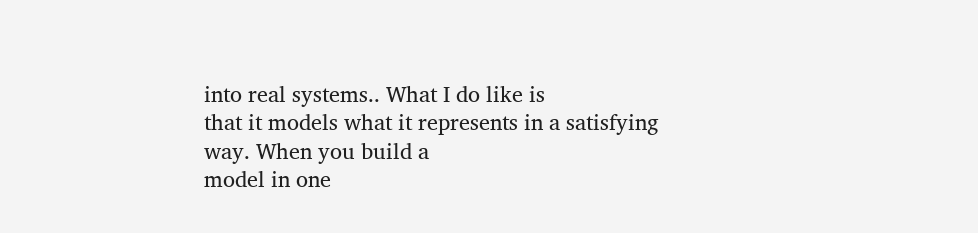into real systems.. What I do like is
that it models what it represents in a satisfying way. When you build a
model in one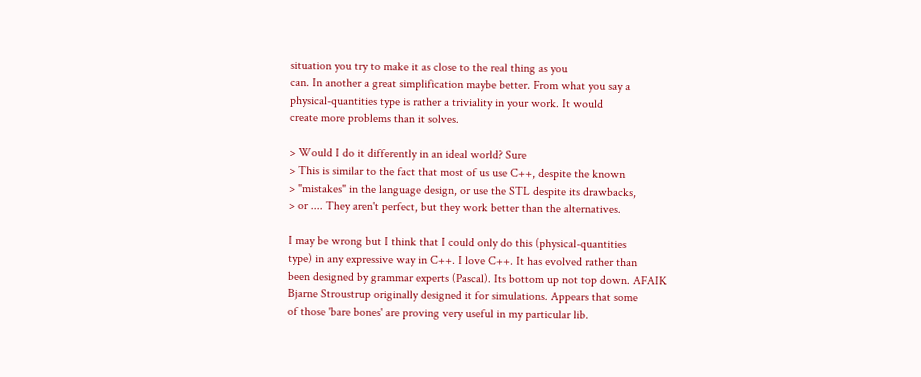situation you try to make it as close to the real thing as you
can. In another a great simplification maybe better. From what you say a
physical-quantities type is rather a triviality in your work. It would
create more problems than it solves.

> Would I do it differently in an ideal world? Sure
> This is similar to the fact that most of us use C++, despite the known
> "mistakes" in the language design, or use the STL despite its drawbacks,
> or .... They aren't perfect, but they work better than the alternatives.

I may be wrong but I think that I could only do this (physical-quantities
type) in any expressive way in C++. I love C++. It has evolved rather than
been designed by grammar experts (Pascal). Its bottom up not top down. AFAIK
Bjarne Stroustrup originally designed it for simulations. Appears that some
of those 'bare bones' are proving very useful in my particular lib.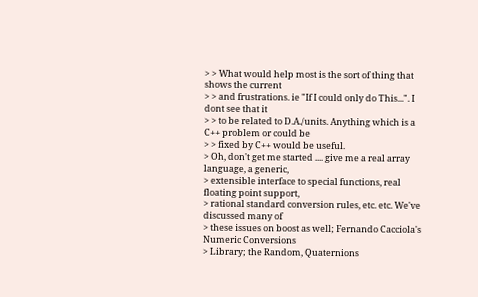> > What would help most is the sort of thing that shows the current
> > and frustrations. ie "If I could only do This...". I dont see that it
> > to be related to D.A./units. Anything which is a C++ problem or could be
> > fixed by C++ would be useful.
> Oh, don't get me started .... give me a real array language, a generic,
> extensible interface to special functions, real floating point support,
> rational standard conversion rules, etc. etc. We've discussed many of
> these issues on boost as well; Fernando Cacciola's Numeric Conversions
> Library; the Random, Quaternions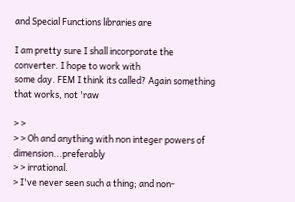and Special Functions libraries are

I am pretty sure I shall incorporate the converter. I hope to work with
some day. FEM I think its called? Again something that works, not 'raw

> >
> > Oh and anything with non integer powers of dimension...preferably
> > irrational.
> I've never seen such a thing; and non-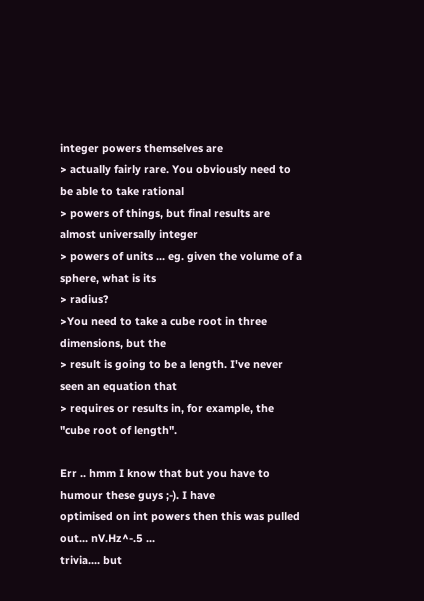integer powers themselves are
> actually fairly rare. You obviously need to be able to take rational
> powers of things, but final results are almost universally integer
> powers of units ... eg. given the volume of a sphere, what is its
> radius?
>You need to take a cube root in three dimensions, but the
> result is going to be a length. I've never seen an equation that
> requires or results in, for example, the "cube root of length".

Err .. hmm I know that but you have to humour these guys ;-). I have
optimised on int powers then this was pulled out... nV.Hz^-.5 ...
trivia.... but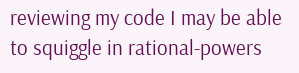reviewing my code I may be able to squiggle in rational-powers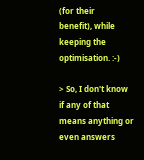(for their
benefit), while keeping the optimisation. :-)

> So, I don't know if any of that means anything or even answers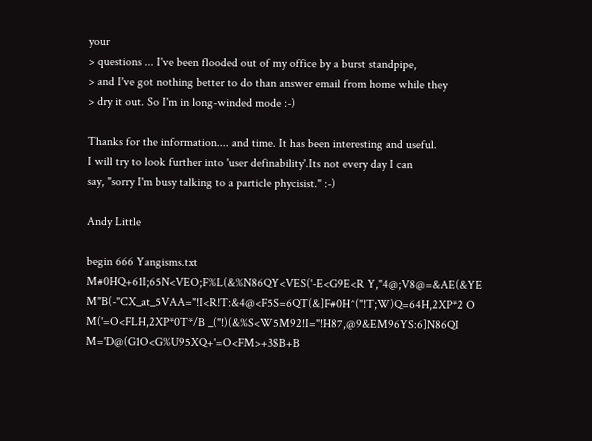your
> questions ... I've been flooded out of my office by a burst standpipe,
> and I've got nothing better to do than answer email from home while they
> dry it out. So I'm in long-winded mode :-)

Thanks for the information.... and time. It has been interesting and useful.
I will try to look further into 'user definability'.Its not every day I can
say, "sorry I'm busy talking to a particle phycisist." :-)

Andy Little

begin 666 Yangisms.txt
M#0HQ+61I;65N<VEO;F%L(&%N86QY<VES('-E<G9E<R Y,"4@;V8@=&AE(&YE
M"B(-"CX_at_5VAA="!I<R!T:&4@<F5S=6QT(&]F#0H^("!T;W)Q=64H,2XP*2 O
M('=O<FLH,2XP*0T*/B _("!)(&%S<W5M92!I="!H87,@9&EM96YS:6]N86QI
M='D@(G1O<G%U95XQ+'=O<FM>+3$B+B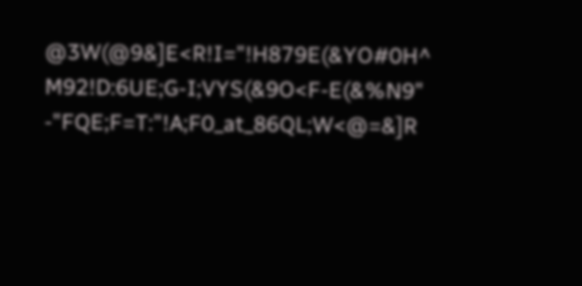@3W(@9&]E<R!I="!H879E(&YO#0H^
M92!D:6UE;G-I;VYS(&9O<F-E(&%N9" -"FQE;F=T:"!A;F0_at_86QL;W<@=&]R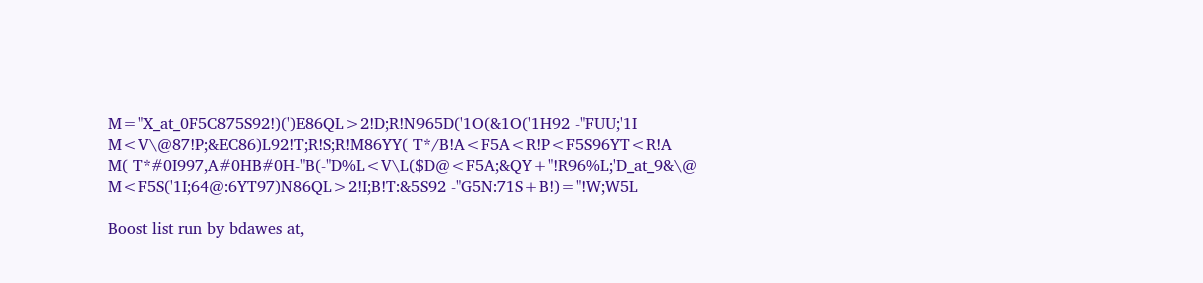M="X_at_0F5C875S92!)(')E86QL>2!D;R!N965D('1O(&1O('1H92 -"FUU;'1I
M<V\@87!P;&EC86)L92!T;R!S;R!M86YY( T*/B!A<F5A<R!P<F5S96YT<R!A
M( T*#0I997,A#0HB#0H-"B(-"D%L<V\L($D@<F5A;&QY+"!R96%L;'D_at_9&\@
M<F5S('1I;64@:6YT97)N86QL>2!I;B!T:&5S92 -"G5N:71S+B!)="!W;W5L

Boost list run by bdawes at,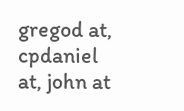gregod at, cpdaniel at, john at